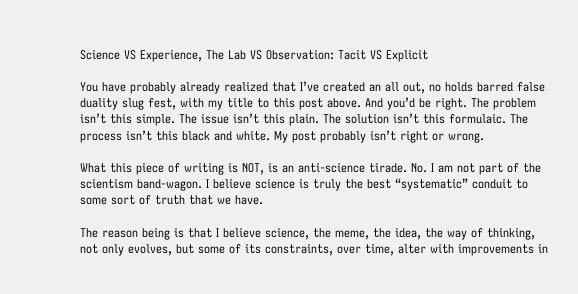Science VS Experience, The Lab VS Observation: Tacit VS Explicit

You have probably already realized that I’ve created an all out, no holds barred false duality slug fest, with my title to this post above. And you’d be right. The problem isn’t this simple. The issue isn’t this plain. The solution isn’t this formulaic. The process isn’t this black and white. My post probably isn’t right or wrong.

What this piece of writing is NOT, is an anti-science tirade. No. I am not part of the scientism band-wagon. I believe science is truly the best “systematic” conduit to some sort of truth that we have.

The reason being is that I believe science, the meme, the idea, the way of thinking, not only evolves, but some of its constraints, over time, alter with improvements in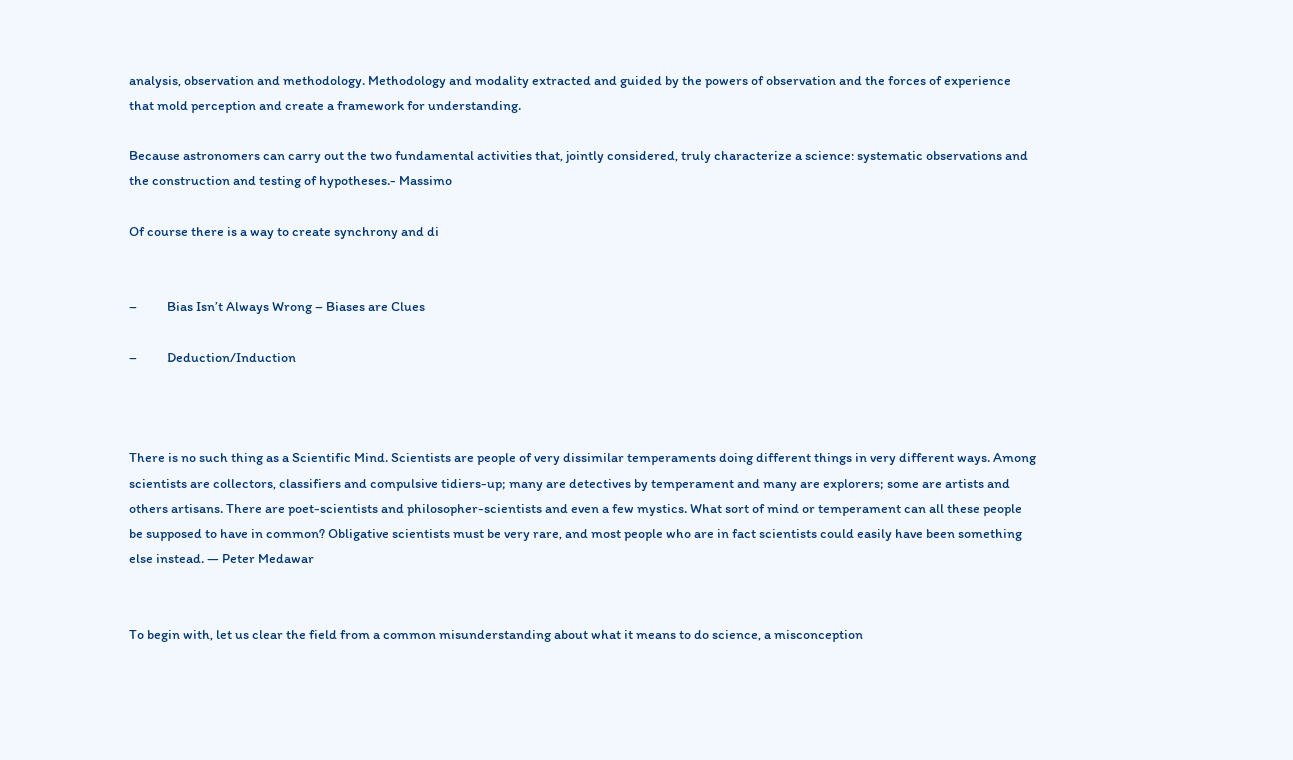analysis, observation and methodology. Methodology and modality extracted and guided by the powers of observation and the forces of experience that mold perception and create a framework for understanding.

Because astronomers can carry out the two fundamental activities that, jointly considered, truly characterize a science: systematic observations and the construction and testing of hypotheses.- Massimo

Of course there is a way to create synchrony and di


–          Bias Isn’t Always Wrong – Biases are Clues

–          Deduction/Induction



There is no such thing as a Scientific Mind. Scientists are people of very dissimilar temperaments doing different things in very different ways. Among scientists are collectors, classifiers and compulsive tidiers-up; many are detectives by temperament and many are explorers; some are artists and others artisans. There are poet-scientists and philosopher-scientists and even a few mystics. What sort of mind or temperament can all these people be supposed to have in common? Obligative scientists must be very rare, and most people who are in fact scientists could easily have been something else instead. — Peter Medawar


To begin with, let us clear the field from a common misunderstanding about what it means to do science, a misconception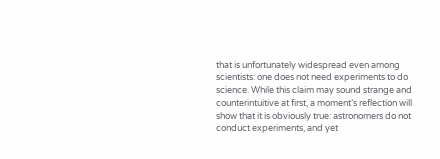that is unfortunately widespread even among scientists: one does not need experiments to do science. While this claim may sound strange and counterintuitive at first, a moment’s reflection will show that it is obviously true: astronomers do not conduct experiments, and yet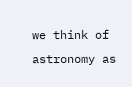we think of astronomy as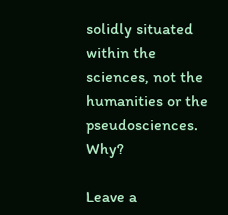solidly situated within the sciences, not the humanities or the pseudosciences. Why?

Leave a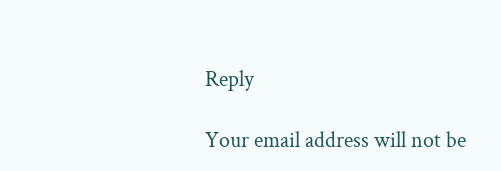Reply

Your email address will not be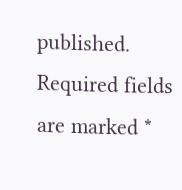published. Required fields are marked *